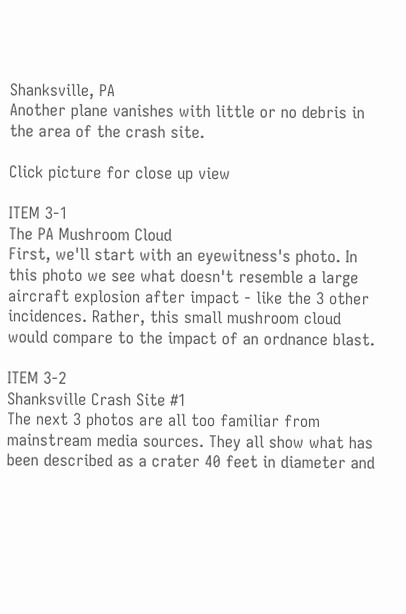Shanksville, PA
Another plane vanishes with little or no debris in the area of the crash site.

Click picture for close up view

ITEM 3-1
The PA Mushroom Cloud
First, we'll start with an eyewitness's photo. In this photo we see what doesn't resemble a large aircraft explosion after impact - like the 3 other incidences. Rather, this small mushroom cloud would compare to the impact of an ordnance blast.

ITEM 3-2
Shanksville Crash Site #1
The next 3 photos are all too familiar from mainstream media sources. They all show what has been described as a crater 40 feet in diameter and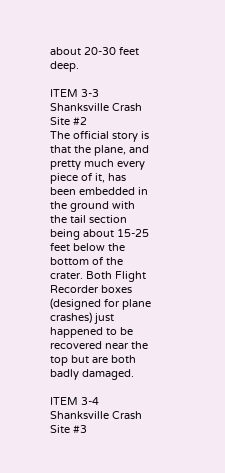about 20-30 feet deep.

ITEM 3-3
Shanksville Crash Site #2
The official story is that the plane, and pretty much every piece of it, has been embedded in the ground with the tail section being about 15-25 feet below the bottom of the crater. Both Flight Recorder boxes (designed for plane crashes) just happened to be recovered near the top but are both badly damaged.

ITEM 3-4
Shanksville Crash Site #3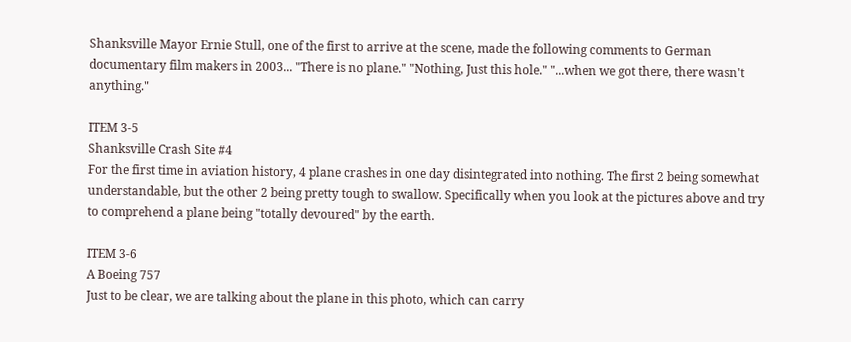Shanksville Mayor Ernie Stull, one of the first to arrive at the scene, made the following comments to German documentary film makers in 2003... "There is no plane." "Nothing, Just this hole." "...when we got there, there wasn't anything."

ITEM 3-5
Shanksville Crash Site #4
For the first time in aviation history, 4 plane crashes in one day disintegrated into nothing. The first 2 being somewhat understandable, but the other 2 being pretty tough to swallow. Specifically when you look at the pictures above and try to comprehend a plane being "totally devoured" by the earth.

ITEM 3-6
A Boeing 757
Just to be clear, we are talking about the plane in this photo, which can carry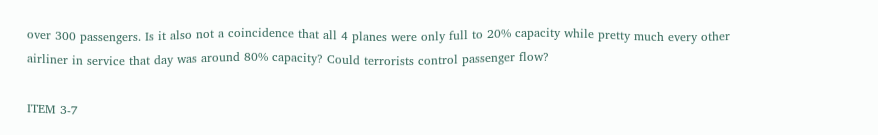over 300 passengers. Is it also not a coincidence that all 4 planes were only full to 20% capacity while pretty much every other airliner in service that day was around 80% capacity? Could terrorists control passenger flow?

ITEM 3-7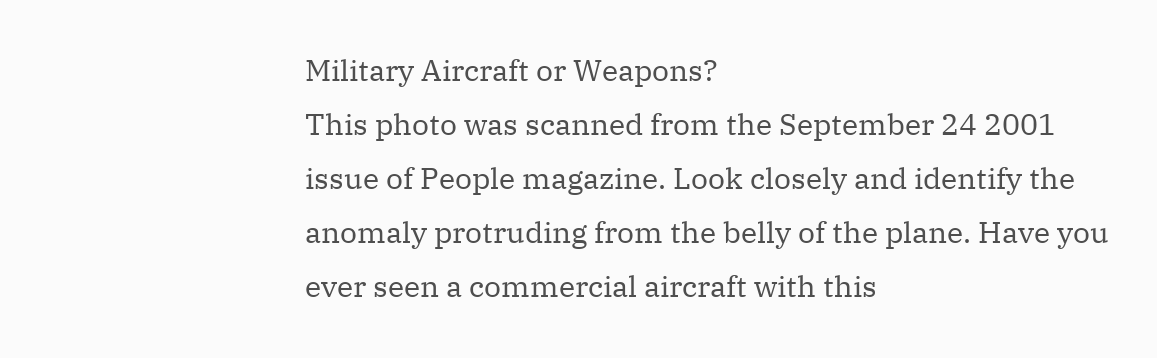Military Aircraft or Weapons?
This photo was scanned from the September 24 2001 issue of People magazine. Look closely and identify the anomaly protruding from the belly of the plane. Have you ever seen a commercial aircraft with this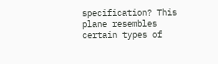specification? This plane resembles certain types of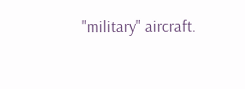"military" aircraft.